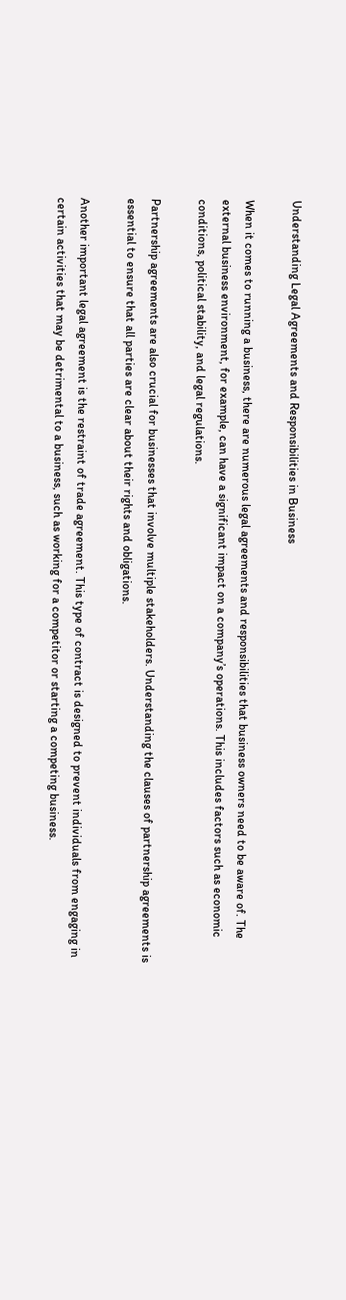Understanding Legal Agreements and Responsibilities in Business

When it comes to running a business, there are numerous legal agreements and responsibilities that business owners need to be aware of. The external business environment, for example, can have a significant impact on a company’s operations. This includes factors such as economic conditions, political stability, and legal regulations.

Partnership agreements are also crucial for businesses that involve multiple stakeholders. Understanding the clauses of partnership agreements is essential to ensure that all parties are clear about their rights and obligations.

Another important legal agreement is the restraint of trade agreement. This type of contract is designed to prevent individuals from engaging in certain activities that may be detrimental to a business, such as working for a competitor or starting a competing business.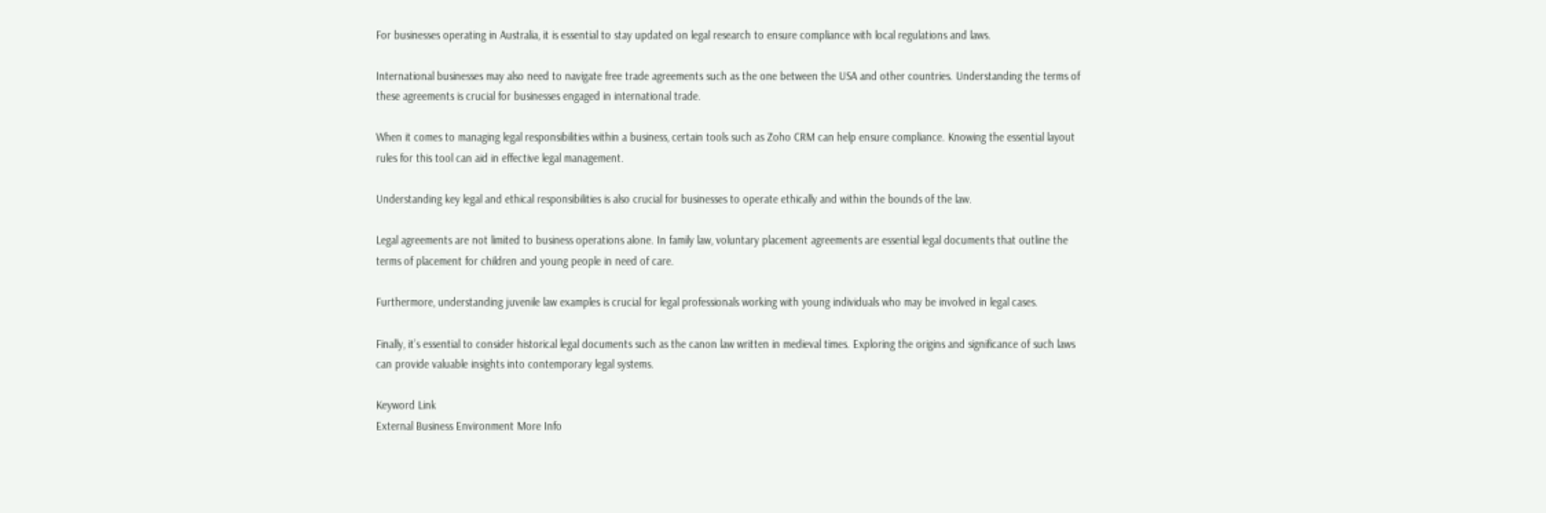For businesses operating in Australia, it is essential to stay updated on legal research to ensure compliance with local regulations and laws.

International businesses may also need to navigate free trade agreements such as the one between the USA and other countries. Understanding the terms of these agreements is crucial for businesses engaged in international trade.

When it comes to managing legal responsibilities within a business, certain tools such as Zoho CRM can help ensure compliance. Knowing the essential layout rules for this tool can aid in effective legal management.

Understanding key legal and ethical responsibilities is also crucial for businesses to operate ethically and within the bounds of the law.

Legal agreements are not limited to business operations alone. In family law, voluntary placement agreements are essential legal documents that outline the terms of placement for children and young people in need of care.

Furthermore, understanding juvenile law examples is crucial for legal professionals working with young individuals who may be involved in legal cases.

Finally, it’s essential to consider historical legal documents such as the canon law written in medieval times. Exploring the origins and significance of such laws can provide valuable insights into contemporary legal systems.

Keyword Link
External Business Environment More Info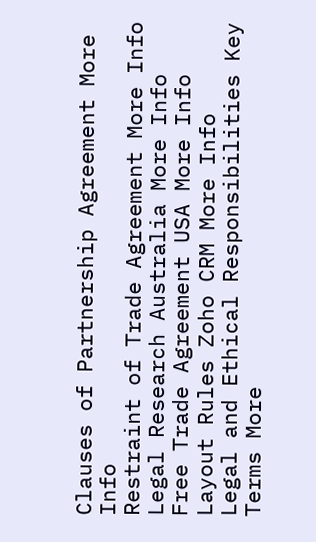Clauses of Partnership Agreement More Info
Restraint of Trade Agreement More Info
Legal Research Australia More Info
Free Trade Agreement USA More Info
Layout Rules Zoho CRM More Info
Legal and Ethical Responsibilities Key Terms More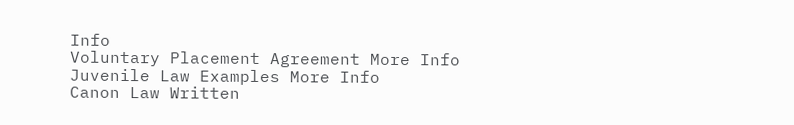Info
Voluntary Placement Agreement More Info
Juvenile Law Examples More Info
Canon Law Written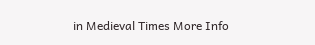in Medieval Times More Info